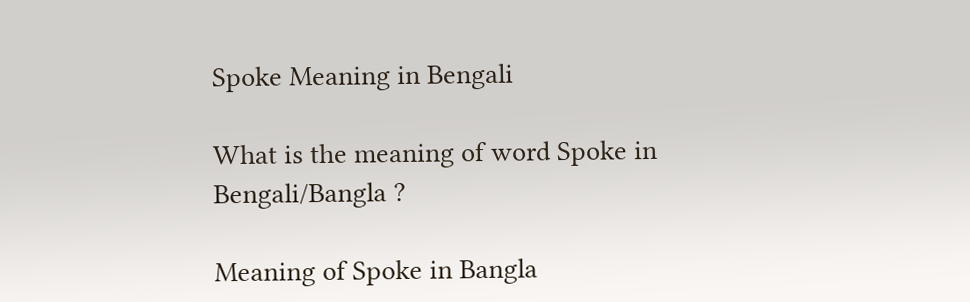Spoke Meaning in Bengali

What is the meaning of word Spoke in Bengali/Bangla ?

Meaning of Spoke in Bangla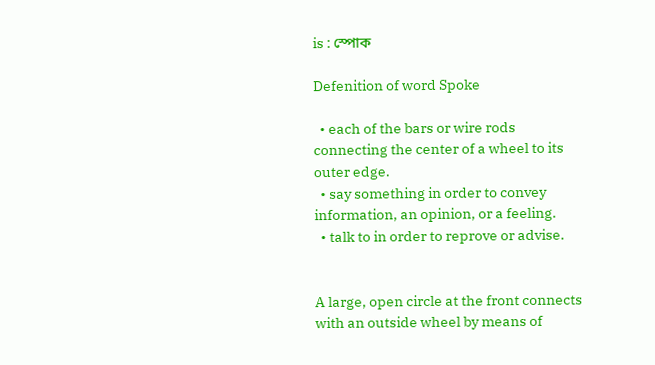is : স্পোক

Defenition of word Spoke

  • each of the bars or wire rods connecting the center of a wheel to its outer edge.
  • say something in order to convey information, an opinion, or a feeling.
  • talk to in order to reprove or advise.


A large, open circle at the front connects with an outside wheel by means of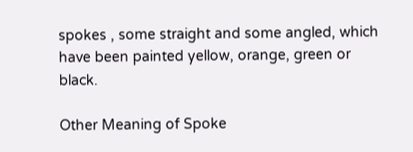spokes , some straight and some angled, which have been painted yellow, orange, green or black.

Other Meaning of Spoke